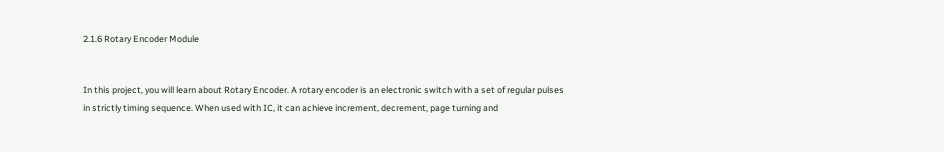2.1.6 Rotary Encoder Module


In this project, you will learn about Rotary Encoder. A rotary encoder is an electronic switch with a set of regular pulses in strictly timing sequence. When used with IC, it can achieve increment, decrement, page turning and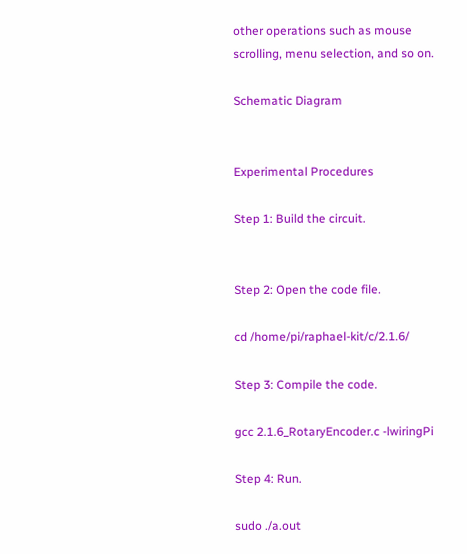other operations such as mouse scrolling, menu selection, and so on.

Schematic Diagram


Experimental Procedures

Step 1: Build the circuit.


Step 2: Open the code file.

cd /home/pi/raphael-kit/c/2.1.6/

Step 3: Compile the code.

gcc 2.1.6_RotaryEncoder.c -lwiringPi

Step 4: Run.

sudo ./a.out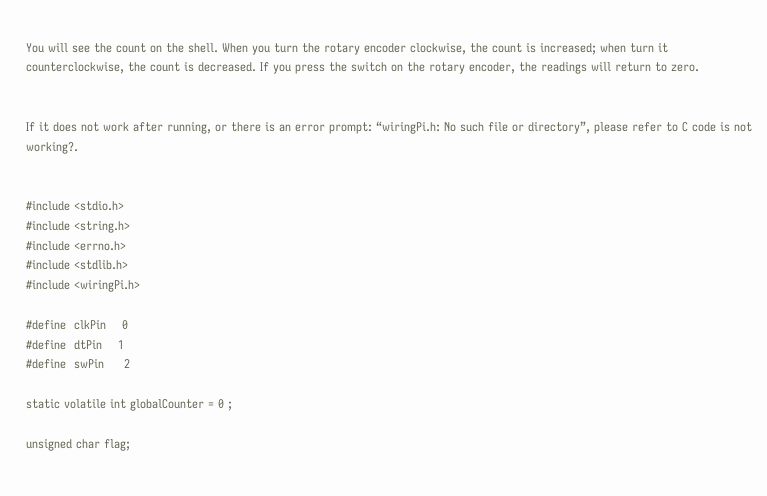You will see the count on the shell. When you turn the rotary encoder clockwise, the count is increased; when turn it counterclockwise, the count is decreased. If you press the switch on the rotary encoder, the readings will return to zero.


If it does not work after running, or there is an error prompt: “wiringPi.h: No such file or directory”, please refer to C code is not working?.


#include <stdio.h>
#include <string.h>
#include <errno.h>
#include <stdlib.h>
#include <wiringPi.h>

#define  clkPin    0
#define  dtPin    1
#define  swPin     2

static volatile int globalCounter = 0 ;

unsigned char flag;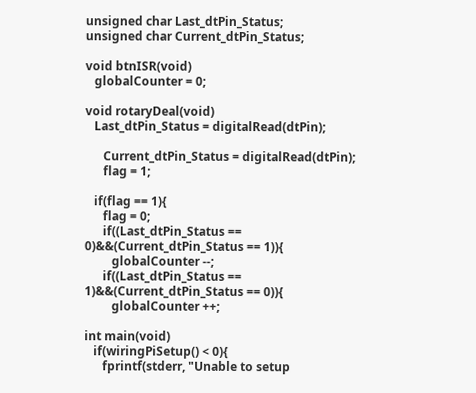unsigned char Last_dtPin_Status;
unsigned char Current_dtPin_Status;

void btnISR(void)
   globalCounter = 0;

void rotaryDeal(void)
   Last_dtPin_Status = digitalRead(dtPin);

      Current_dtPin_Status = digitalRead(dtPin);
      flag = 1;

   if(flag == 1){
      flag = 0;
      if((Last_dtPin_Status == 0)&&(Current_dtPin_Status == 1)){
         globalCounter --;
      if((Last_dtPin_Status == 1)&&(Current_dtPin_Status == 0)){
         globalCounter ++;

int main(void)
   if(wiringPiSetup() < 0){
      fprintf(stderr, "Unable to setup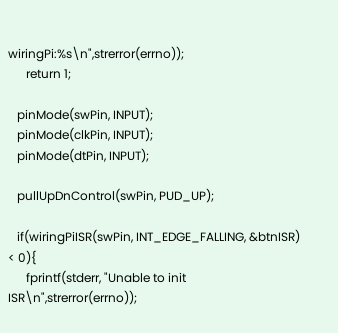wiringPi:%s\n",strerror(errno));
      return 1;

   pinMode(swPin, INPUT);
   pinMode(clkPin, INPUT);
   pinMode(dtPin, INPUT);

   pullUpDnControl(swPin, PUD_UP);

   if(wiringPiISR(swPin, INT_EDGE_FALLING, &btnISR) < 0){
      fprintf(stderr, "Unable to init ISR\n",strerror(errno));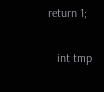return 1;

   int tmp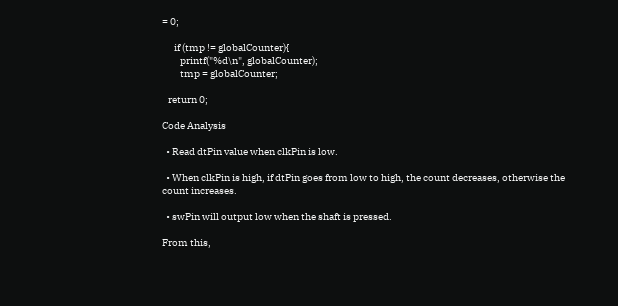= 0;

      if (tmp != globalCounter){
         printf("%d\n", globalCounter);
         tmp = globalCounter;

   return 0;

Code Analysis

  • Read dtPin value when clkPin is low.

  • When clkPin is high, if dtPin goes from low to high, the count decreases, otherwise the count increases.

  • swPin will output low when the shaft is pressed.

From this,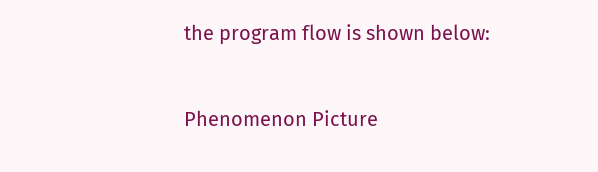the program flow is shown below:


Phenomenon Picture